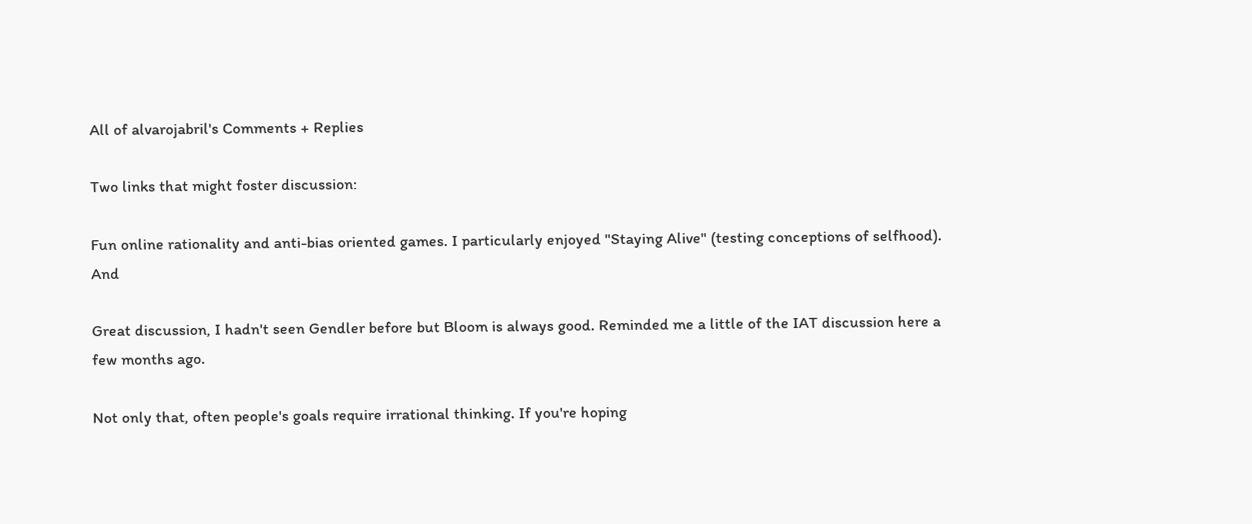All of alvarojabril's Comments + Replies

Two links that might foster discussion:

Fun online rationality and anti-bias oriented games. I particularly enjoyed "Staying Alive" (testing conceptions of selfhood). And

Great discussion, I hadn't seen Gendler before but Bloom is always good. Reminded me a little of the IAT discussion here a few months ago.

Not only that, often people's goals require irrational thinking. If you're hoping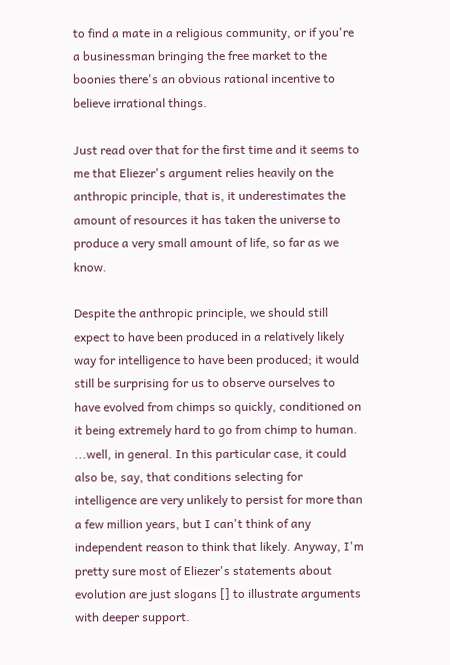to find a mate in a religious community, or if you're a businessman bringing the free market to the boonies there's an obvious rational incentive to believe irrational things.

Just read over that for the first time and it seems to me that Eliezer's argument relies heavily on the anthropic principle, that is, it underestimates the amount of resources it has taken the universe to produce a very small amount of life, so far as we know.

Despite the anthropic principle, we should still expect to have been produced in a relatively likely way for intelligence to have been produced; it would still be surprising for us to observe ourselves to have evolved from chimps so quickly, conditioned on it being extremely hard to go from chimp to human. ...well, in general. In this particular case, it could also be, say, that conditions selecting for intelligence are very unlikely to persist for more than a few million years, but I can't think of any independent reason to think that likely. Anyway, I'm pretty sure most of Eliezer's statements about evolution are just slogans [] to illustrate arguments with deeper support.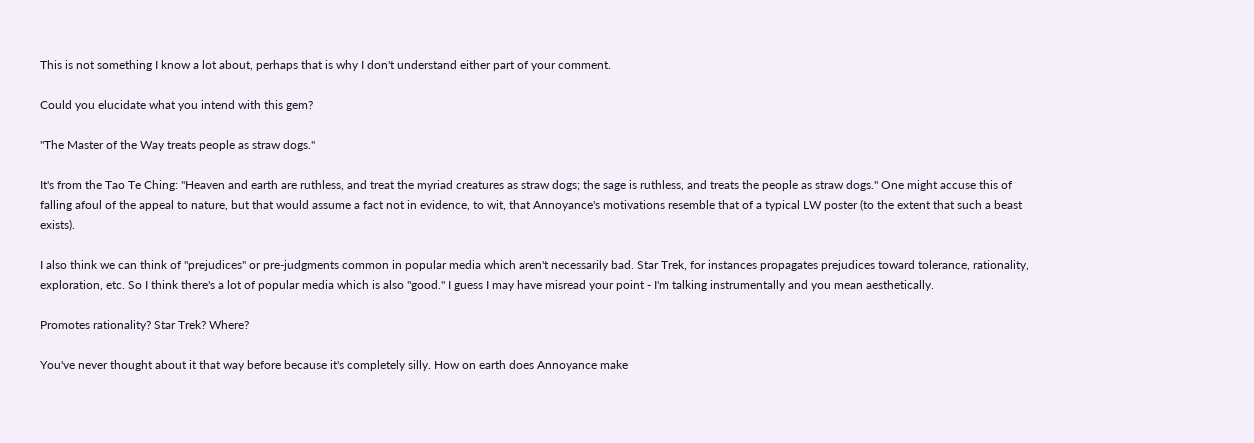This is not something I know a lot about, perhaps that is why I don't understand either part of your comment.

Could you elucidate what you intend with this gem?

"The Master of the Way treats people as straw dogs."

It's from the Tao Te Ching: "Heaven and earth are ruthless, and treat the myriad creatures as straw dogs; the sage is ruthless, and treats the people as straw dogs." One might accuse this of falling afoul of the appeal to nature, but that would assume a fact not in evidence, to wit, that Annoyance's motivations resemble that of a typical LW poster (to the extent that such a beast exists).

I also think we can think of "prejudices" or pre-judgments common in popular media which aren't necessarily bad. Star Trek, for instances propagates prejudices toward tolerance, rationality, exploration, etc. So I think there's a lot of popular media which is also "good." I guess I may have misread your point - I'm talking instrumentally and you mean aesthetically.

Promotes rationality? Star Trek? Where?

You've never thought about it that way before because it's completely silly. How on earth does Annoyance make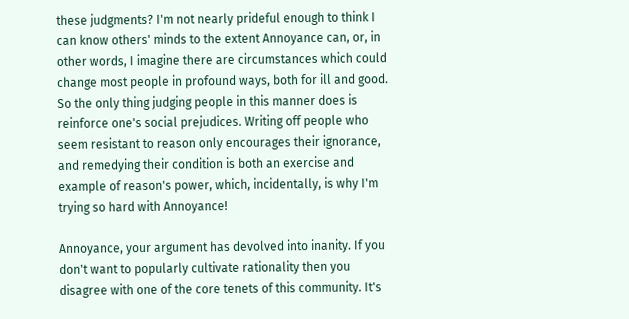these judgments? I'm not nearly prideful enough to think I can know others' minds to the extent Annoyance can, or, in other words, I imagine there are circumstances which could change most people in profound ways, both for ill and good. So the only thing judging people in this manner does is reinforce one's social prejudices. Writing off people who seem resistant to reason only encourages their ignorance, and remedying their condition is both an exercise and example of reason's power, which, incidentally, is why I'm trying so hard with Annoyance!

Annoyance, your argument has devolved into inanity. If you don't want to popularly cultivate rationality then you disagree with one of the core tenets of this community. It's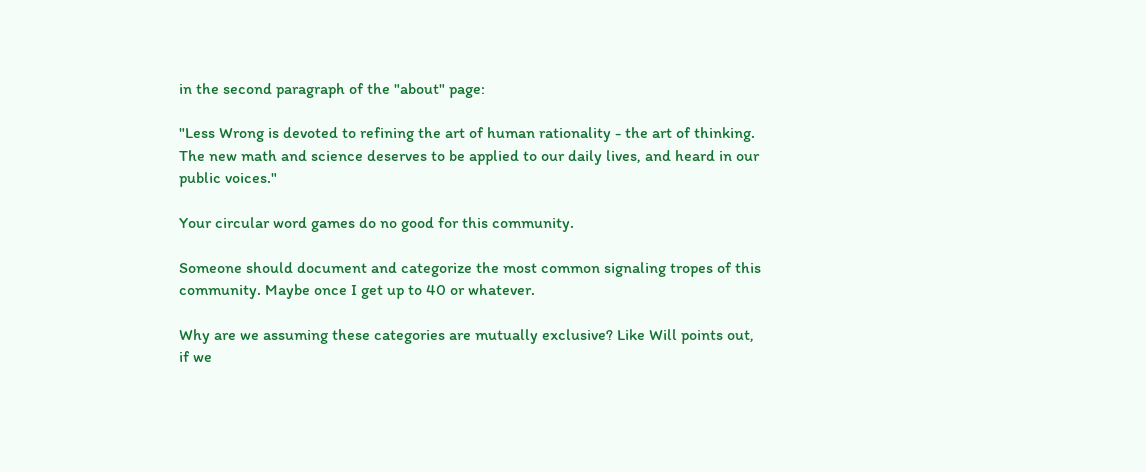in the second paragraph of the "about" page:

"Less Wrong is devoted to refining the art of human rationality - the art of thinking. The new math and science deserves to be applied to our daily lives, and heard in our public voices."

Your circular word games do no good for this community.

Someone should document and categorize the most common signaling tropes of this community. Maybe once I get up to 40 or whatever.

Why are we assuming these categories are mutually exclusive? Like Will points out, if we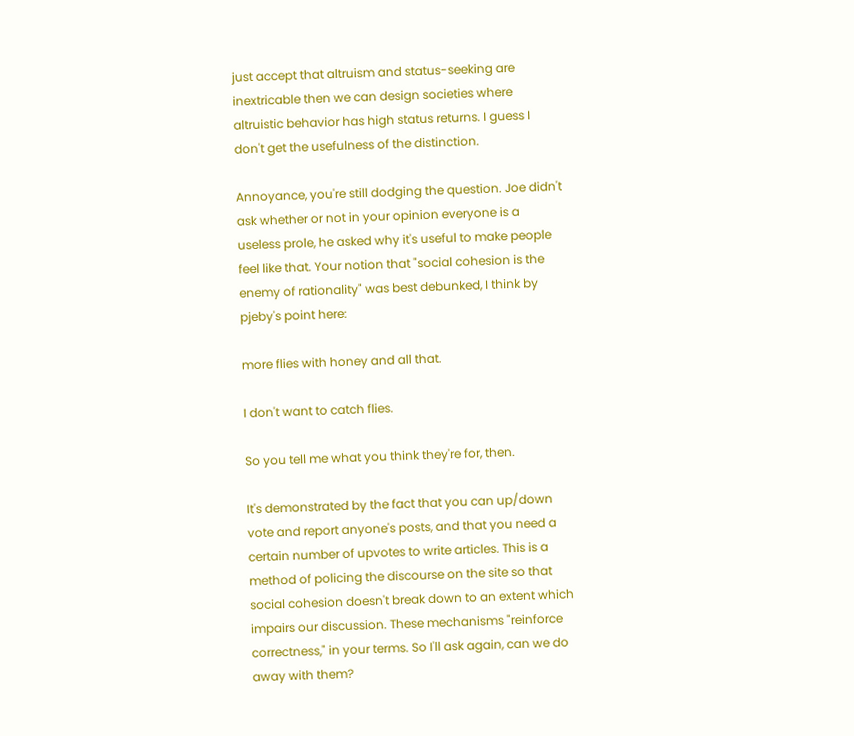just accept that altruism and status-seeking are inextricable then we can design societies where altruistic behavior has high status returns. I guess I don't get the usefulness of the distinction.

Annoyance, you're still dodging the question. Joe didn't ask whether or not in your opinion everyone is a useless prole, he asked why it's useful to make people feel like that. Your notion that "social cohesion is the enemy of rationality" was best debunked, I think by pjeby's point here:

more flies with honey and all that.

I don't want to catch flies.

So you tell me what you think they're for, then.

It's demonstrated by the fact that you can up/down vote and report anyone's posts, and that you need a certain number of upvotes to write articles. This is a method of policing the discourse on the site so that social cohesion doesn't break down to an extent which impairs our discussion. These mechanisms "reinforce correctness," in your terms. So I'll ask again, can we do away with them?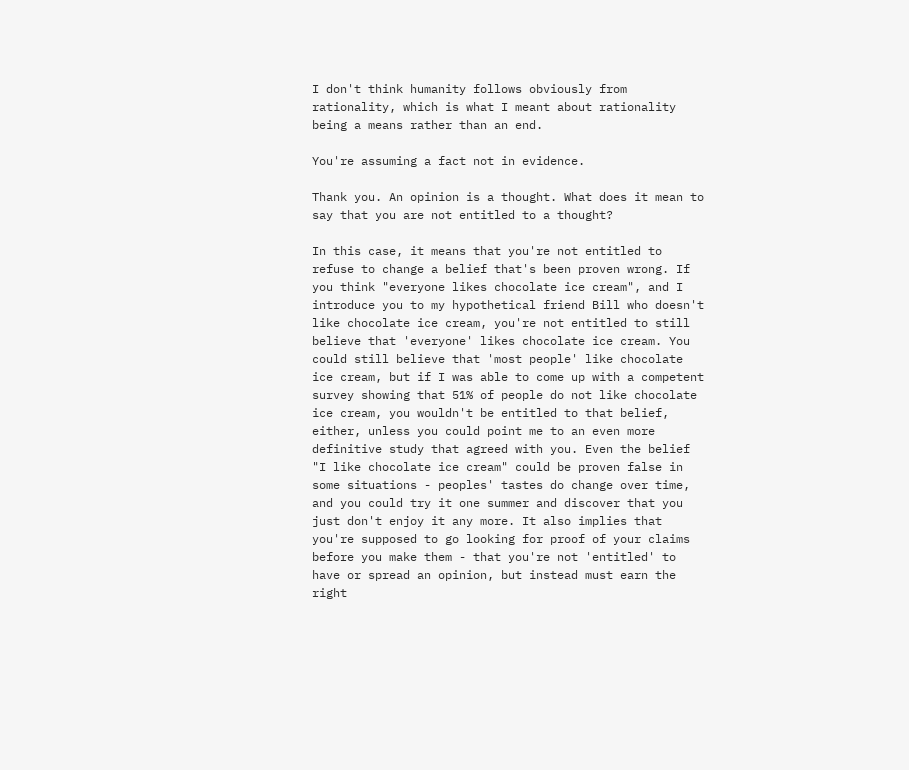I don't think humanity follows obviously from rationality, which is what I meant about rationality being a means rather than an end.

You're assuming a fact not in evidence.

Thank you. An opinion is a thought. What does it mean to say that you are not entitled to a thought?

In this case, it means that you're not entitled to refuse to change a belief that's been proven wrong. If you think "everyone likes chocolate ice cream", and I introduce you to my hypothetical friend Bill who doesn't like chocolate ice cream, you're not entitled to still believe that 'everyone' likes chocolate ice cream. You could still believe that 'most people' like chocolate ice cream, but if I was able to come up with a competent survey showing that 51% of people do not like chocolate ice cream, you wouldn't be entitled to that belief, either, unless you could point me to an even more definitive study that agreed with you. Even the belief "I like chocolate ice cream" could be proven false in some situations - peoples' tastes do change over time, and you could try it one summer and discover that you just don't enjoy it any more. It also implies that you're supposed to go looking for proof of your claims before you make them - that you're not 'entitled' to have or spread an opinion, but instead must earn the right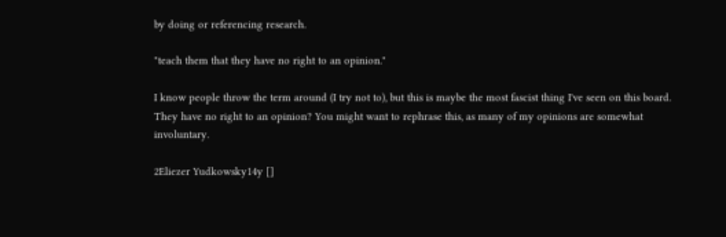by doing or referencing research.

"teach them that they have no right to an opinion."

I know people throw the term around (I try not to), but this is maybe the most fascist thing I've seen on this board. They have no right to an opinion? You might want to rephrase this, as many of my opinions are somewhat involuntary.

2Eliezer Yudkowsky14y []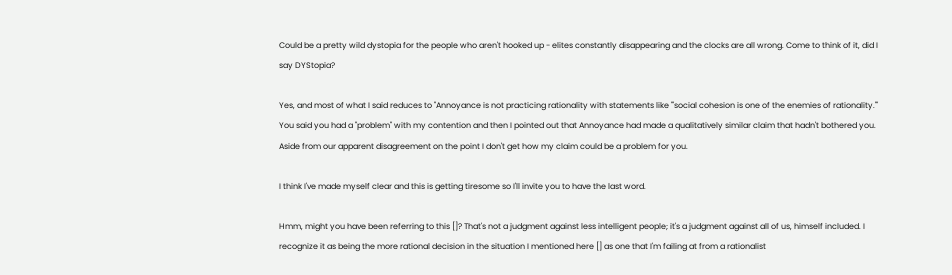Could be a pretty wild dystopia for the people who aren't hooked up - elites constantly disappearing and the clocks are all wrong. Come to think of it, did I say DYStopia?

Yes, and most of what I said reduces to "Annoyance is not practicing rationality with statements like "'social cohesion is one of the enemies of rationality.'" You said you had a "problem" with my contention and then I pointed out that Annoyance had made a qualitatively similar claim that hadn't bothered you. Aside from our apparent disagreement on the point I don't get how my claim could be a problem for you.

I think I've made myself clear and this is getting tiresome so I'll invite you to have the last word.

Hmm, might you have been referring to this []? That's not a judgment against less intelligent people; it's a judgment against all of us, himself included. I recognize it as being the more rational decision in the situation I mentioned here [] as one that I'm failing at from a rationalist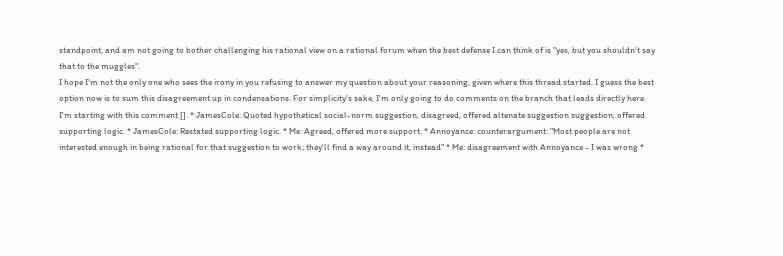standpoint, and am not going to bother challenging his rational view on a rational forum when the best defense I can think of is "yes, but you shouldn't say that to the muggles".
I hope I'm not the only one who sees the irony in you refusing to answer my question about your reasoning, given where this thread started. I guess the best option now is to sum this disagreement up in condensations. For simplicity's sake, I'm only going to do comments on the branch that leads directly here. I'm starting with this comment []. * JamesCole: Quoted hypothetical social-norm suggestion, disagreed, offered altenate suggestion suggestion, offered supporting logic. * JamesCole: Restated supporting logic. * Me: Agreed, offered more support. * Annoyance: counterargument: "Most people are not interested enough in being rational for that suggestion to work; they'll find a way around it, instead" * Me: disagreement with Annoyance - I was wrong *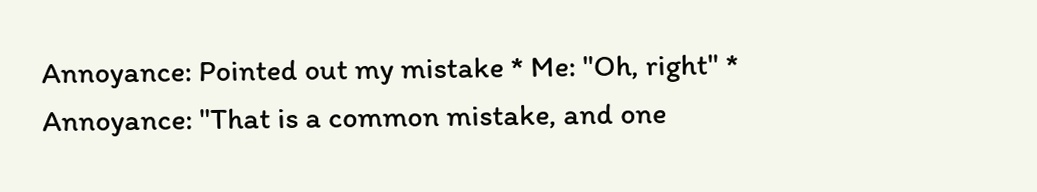Annoyance: Pointed out my mistake * Me: "Oh, right" * Annoyance: "That is a common mistake, and one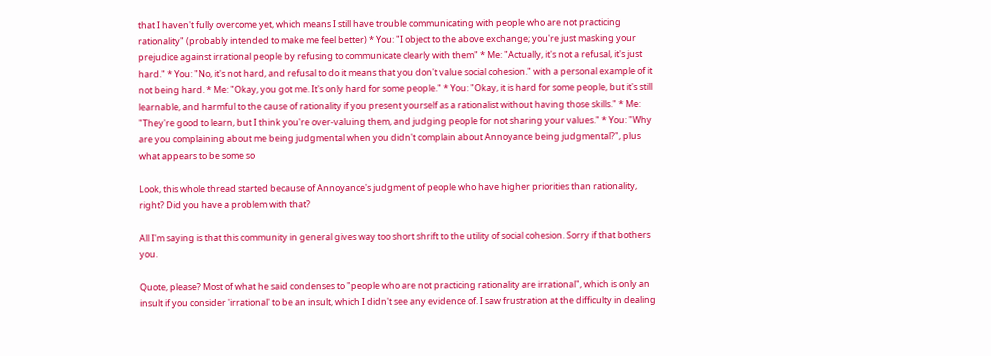that I haven't fully overcome yet, which means I still have trouble communicating with people who are not practicing rationality" (probably intended to make me feel better) * You: "I object to the above exchange; you're just masking your prejudice against irrational people by refusing to communicate clearly with them" * Me: "Actually, it's not a refusal, it's just hard." * You: "No, it's not hard, and refusal to do it means that you don't value social cohesion." with a personal example of it not being hard. * Me: "Okay, you got me. It's only hard for some people." * You: "Okay, it is hard for some people, but it's still learnable, and harmful to the cause of rationality if you present yourself as a rationalist without having those skills." * Me: "They're good to learn, but I think you're over-valuing them, and judging people for not sharing your values." * You: "Why are you complaining about me being judgmental when you didn't complain about Annoyance being judgmental?", plus what appears to be some so

Look, this whole thread started because of Annoyance's judgment of people who have higher priorities than rationality, right? Did you have a problem with that?

All I'm saying is that this community in general gives way too short shrift to the utility of social cohesion. Sorry if that bothers you.

Quote, please? Most of what he said condenses to "people who are not practicing rationality are irrational", which is only an insult if you consider 'irrational' to be an insult, which I didn't see any evidence of. I saw frustration at the difficulty in dealing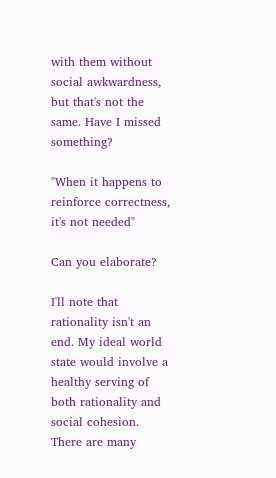with them without social awkwardness, but that's not the same. Have I missed something?

"When it happens to reinforce correctness, it's not needed"

Can you elaborate?

I'll note that rationality isn't an end. My ideal world state would involve a healthy serving of both rationality and social cohesion. There are many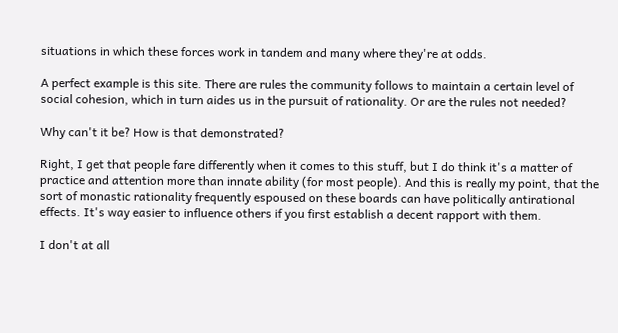situations in which these forces work in tandem and many where they're at odds.

A perfect example is this site. There are rules the community follows to maintain a certain level of social cohesion, which in turn aides us in the pursuit of rationality. Or are the rules not needed?

Why can't it be? How is that demonstrated?

Right, I get that people fare differently when it comes to this stuff, but I do think it's a matter of practice and attention more than innate ability (for most people). And this is really my point, that the sort of monastic rationality frequently espoused on these boards can have politically antirational effects. It's way easier to influence others if you first establish a decent rapport with them.

I don't at all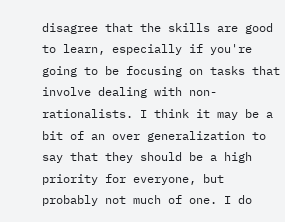disagree that the skills are good to learn, especially if you're going to be focusing on tasks that involve dealing with non-rationalists. I think it may be a bit of an over generalization to say that they should be a high priority for everyone, but probably not much of one. I do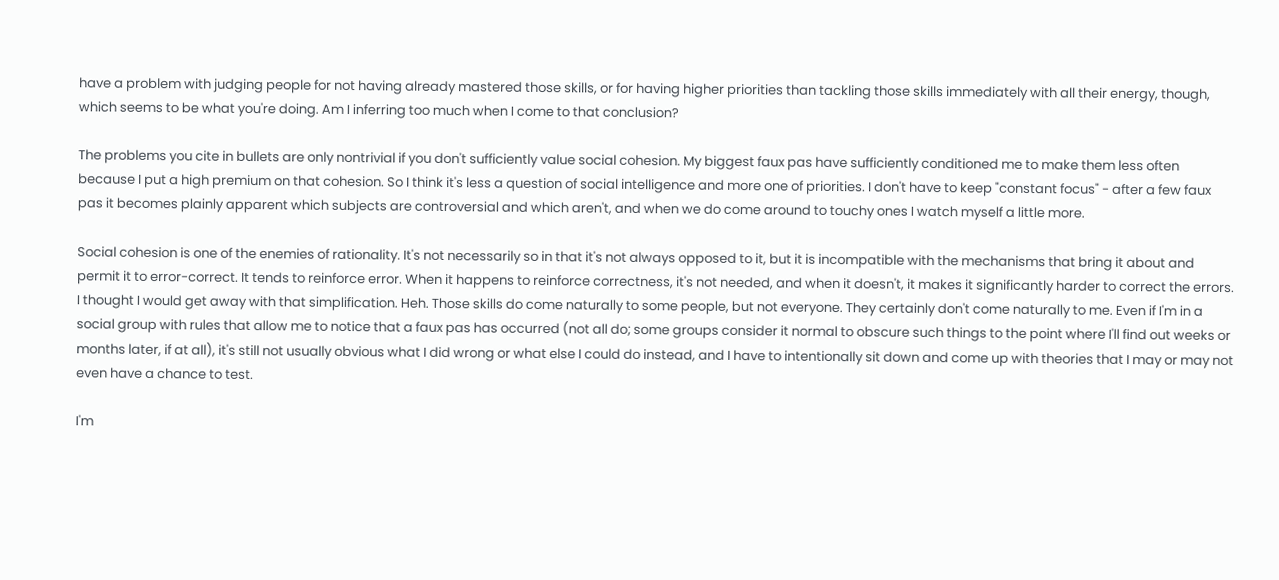have a problem with judging people for not having already mastered those skills, or for having higher priorities than tackling those skills immediately with all their energy, though, which seems to be what you're doing. Am I inferring too much when I come to that conclusion?

The problems you cite in bullets are only nontrivial if you don't sufficiently value social cohesion. My biggest faux pas have sufficiently conditioned me to make them less often because I put a high premium on that cohesion. So I think it's less a question of social intelligence and more one of priorities. I don't have to keep "constant focus" - after a few faux pas it becomes plainly apparent which subjects are controversial and which aren't, and when we do come around to touchy ones I watch myself a little more.

Social cohesion is one of the enemies of rationality. It's not necessarily so in that it's not always opposed to it, but it is incompatible with the mechanisms that bring it about and permit it to error-correct. It tends to reinforce error. When it happens to reinforce correctness, it's not needed, and when it doesn't, it makes it significantly harder to correct the errors.
I thought I would get away with that simplification. Heh. Those skills do come naturally to some people, but not everyone. They certainly don't come naturally to me. Even if I'm in a social group with rules that allow me to notice that a faux pas has occurred (not all do; some groups consider it normal to obscure such things to the point where I'll find out weeks or months later, if at all), it's still not usually obvious what I did wrong or what else I could do instead, and I have to intentionally sit down and come up with theories that I may or may not even have a chance to test.

I'm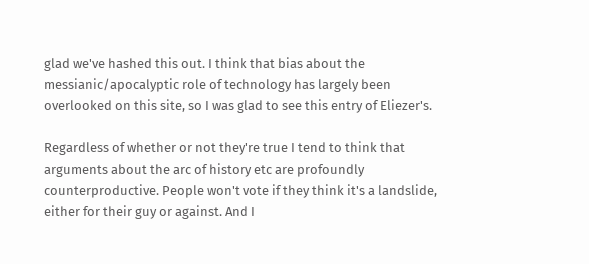glad we've hashed this out. I think that bias about the messianic/apocalyptic role of technology has largely been overlooked on this site, so I was glad to see this entry of Eliezer's.

Regardless of whether or not they're true I tend to think that arguments about the arc of history etc are profoundly counterproductive. People won't vote if they think it's a landslide, either for their guy or against. And I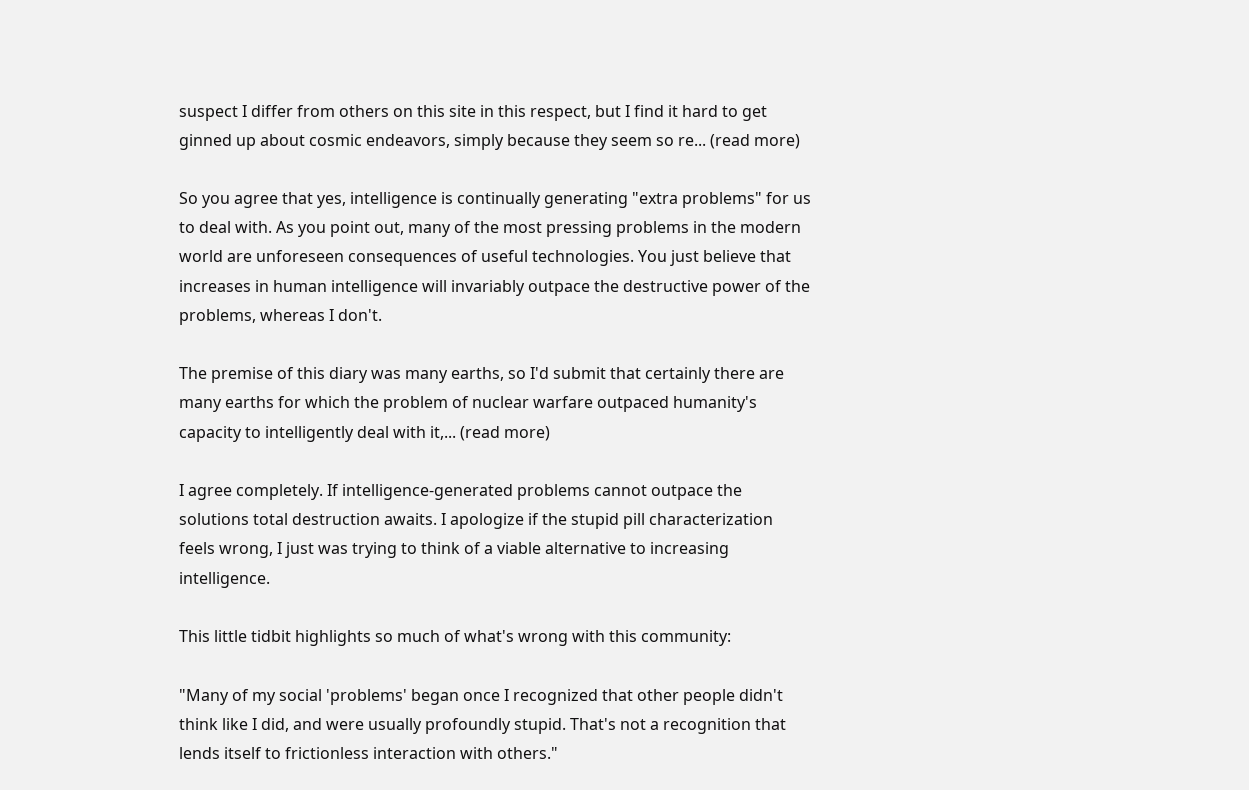suspect I differ from others on this site in this respect, but I find it hard to get ginned up about cosmic endeavors, simply because they seem so re... (read more)

So you agree that yes, intelligence is continually generating "extra problems" for us to deal with. As you point out, many of the most pressing problems in the modern world are unforeseen consequences of useful technologies. You just believe that increases in human intelligence will invariably outpace the destructive power of the problems, whereas I don't.

The premise of this diary was many earths, so I'd submit that certainly there are many earths for which the problem of nuclear warfare outpaced humanity's capacity to intelligently deal with it,... (read more)

I agree completely. If intelligence-generated problems cannot outpace the solutions total destruction awaits. I apologize if the stupid pill characterization feels wrong, I just was trying to think of a viable alternative to increasing intelligence.

This little tidbit highlights so much of what's wrong with this community:

"Many of my social 'problems' began once I recognized that other people didn't think like I did, and were usually profoundly stupid. That's not a recognition that lends itself to frictionless interaction with others."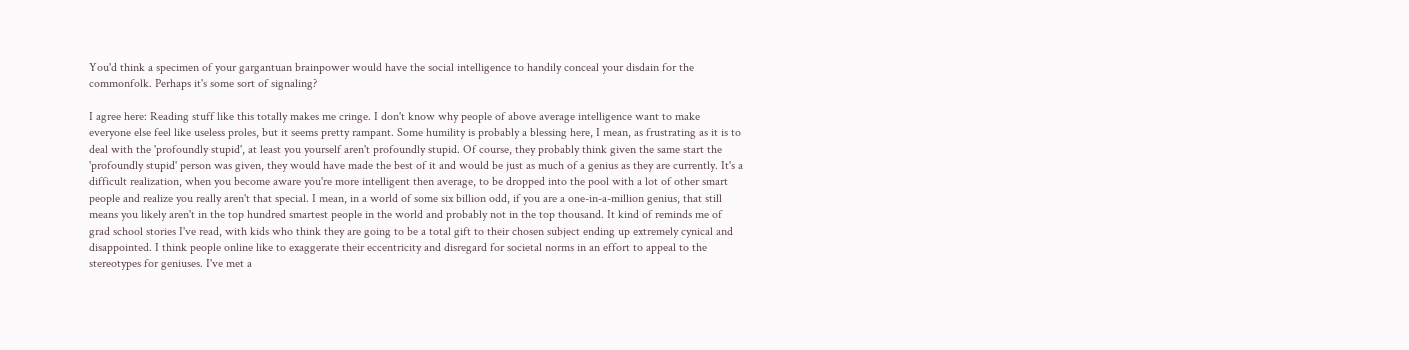You'd think a specimen of your gargantuan brainpower would have the social intelligence to handily conceal your disdain for the commonfolk. Perhaps it's some sort of signaling?

I agree here: Reading stuff like this totally makes me cringe. I don't know why people of above average intelligence want to make everyone else feel like useless proles, but it seems pretty rampant. Some humility is probably a blessing here, I mean, as frustrating as it is to deal with the 'profoundly stupid', at least you yourself aren't profoundly stupid. Of course, they probably think given the same start the 'profoundly stupid' person was given, they would have made the best of it and would be just as much of a genius as they are currently. It's a difficult realization, when you become aware you're more intelligent then average, to be dropped into the pool with a lot of other smart people and realize you really aren't that special. I mean, in a world of some six billion odd, if you are a one-in-a-million genius, that still means you likely aren't in the top hundred smartest people in the world and probably not in the top thousand. It kind of reminds me of grad school stories I've read, with kids who think they are going to be a total gift to their chosen subject ending up extremely cynical and disappointed. I think people online like to exaggerate their eccentricity and disregard for societal norms in an effort to appeal to the stereotypes for geniuses. I've met a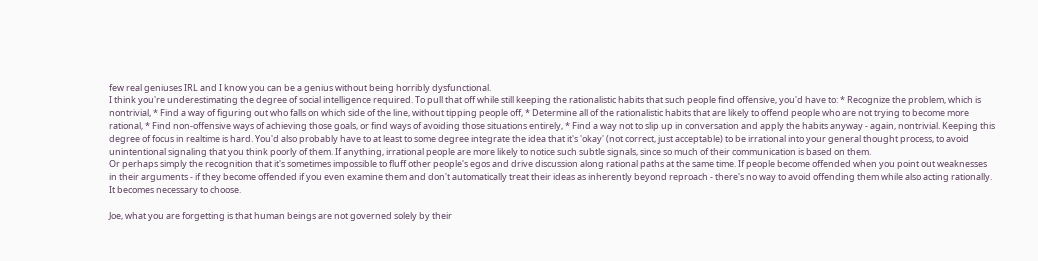few real geniuses IRL and I know you can be a genius without being horribly dysfunctional.
I think you're underestimating the degree of social intelligence required. To pull that off while still keeping the rationalistic habits that such people find offensive, you'd have to: * Recognize the problem, which is nontrivial, * Find a way of figuring out who falls on which side of the line, without tipping people off, * Determine all of the rationalistic habits that are likely to offend people who are not trying to become more rational, * Find non-offensive ways of achieving those goals, or find ways of avoiding those situations entirely, * Find a way not to slip up in conversation and apply the habits anyway - again, nontrivial. Keeping this degree of focus in realtime is hard. You'd also probably have to at least to some degree integrate the idea that it's 'okay' (not correct, just acceptable) to be irrational into your general thought process, to avoid unintentional signaling that you think poorly of them. If anything, irrational people are more likely to notice such subtle signals, since so much of their communication is based on them.
Or perhaps simply the recognition that it's sometimes impossible to fluff other people's egos and drive discussion along rational paths at the same time. If people become offended when you point out weaknesses in their arguments - if they become offended if you even examine them and don't automatically treat their ideas as inherently beyond reproach - there's no way to avoid offending them while also acting rationally. It becomes necessary to choose.

Joe, what you are forgetting is that human beings are not governed solely by their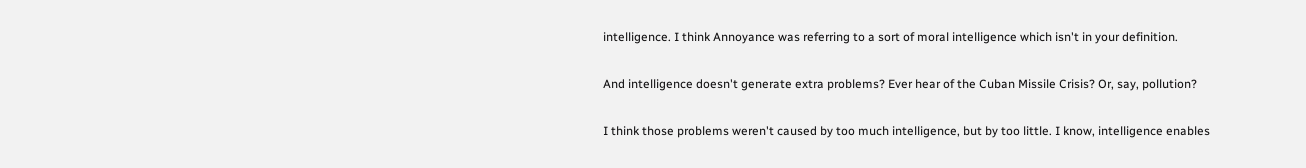intelligence. I think Annoyance was referring to a sort of moral intelligence which isn't in your definition.

And intelligence doesn't generate extra problems? Ever hear of the Cuban Missile Crisis? Or, say, pollution?

I think those problems weren't caused by too much intelligence, but by too little. I know, intelligence enables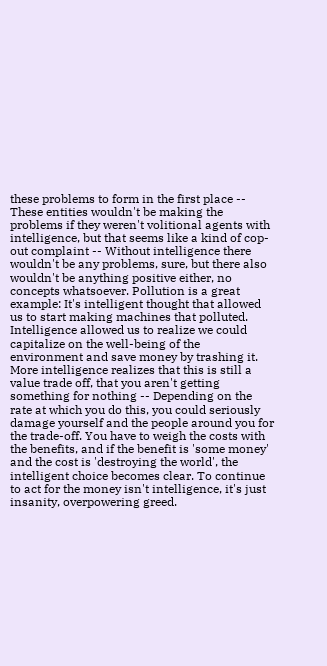these problems to form in the first place -- These entities wouldn't be making the problems if they weren't volitional agents with intelligence, but that seems like a kind of cop-out complaint -- Without intelligence there wouldn't be any problems, sure, but there also wouldn't be anything positive either, no concepts whatsoever. Pollution is a great example: It's intelligent thought that allowed us to start making machines that polluted. Intelligence allowed us to realize we could capitalize on the well-being of the environment and save money by trashing it. More intelligence realizes that this is still a value trade off, that you aren't getting something for nothing -- Depending on the rate at which you do this, you could seriously damage yourself and the people around you for the trade-off. You have to weigh the costs with the benefits, and if the benefit is 'some money' and the cost is 'destroying the world', the intelligent choice becomes clear. To continue to act for the money isn't intelligence, it's just insanity, overpowering greed.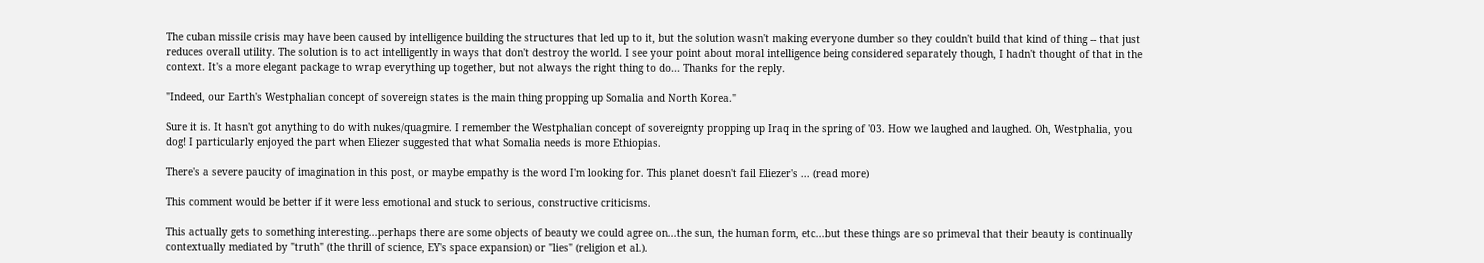The cuban missile crisis may have been caused by intelligence building the structures that led up to it, but the solution wasn't making everyone dumber so they couldn't build that kind of thing -- that just reduces overall utility. The solution is to act intelligently in ways that don't destroy the world. I see your point about moral intelligence being considered separately though, I hadn't thought of that in the context. It's a more elegant package to wrap everything up together, but not always the right thing to do... Thanks for the reply.

"Indeed, our Earth's Westphalian concept of sovereign states is the main thing propping up Somalia and North Korea."

Sure it is. It hasn't got anything to do with nukes/quagmire. I remember the Westphalian concept of sovereignty propping up Iraq in the spring of '03. How we laughed and laughed. Oh, Westphalia, you dog! I particularly enjoyed the part when Eliezer suggested that what Somalia needs is more Ethiopias.

There's a severe paucity of imagination in this post, or maybe empathy is the word I'm looking for. This planet doesn't fail Eliezer's ... (read more)

This comment would be better if it were less emotional and stuck to serious, constructive criticisms.

This actually gets to something interesting...perhaps there are some objects of beauty we could agree on...the sun, the human form, etc...but these things are so primeval that their beauty is continually contextually mediated by "truth" (the thrill of science, EY's space expansion) or "lies" (religion et al.).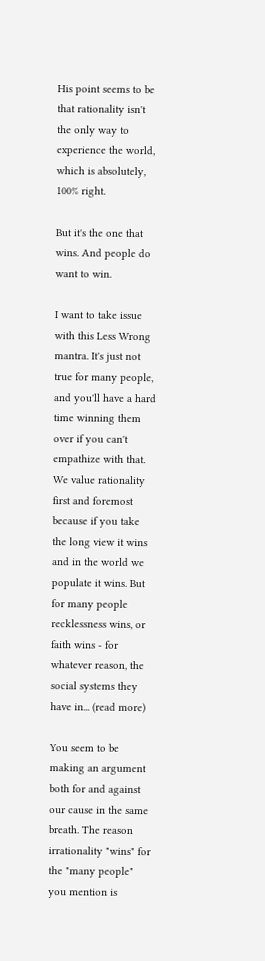His point seems to be that rationality isn't the only way to experience the world, which is absolutely, 100% right.

But it's the one that wins. And people do want to win.

I want to take issue with this Less Wrong mantra. It's just not true for many people, and you'll have a hard time winning them over if you can't empathize with that. We value rationality first and foremost because if you take the long view it wins and in the world we populate it wins. But for many people recklessness wins, or faith wins - for whatever reason, the social systems they have in... (read more)

You seem to be making an argument both for and against our cause in the same breath. The reason irrationality "wins" for the "many people" you mention is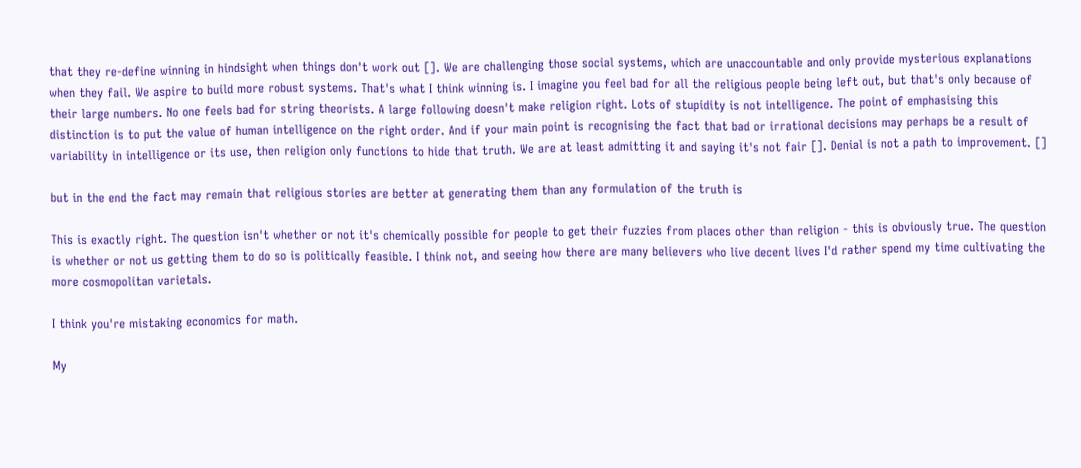that they re-define winning in hindsight when things don't work out []. We are challenging those social systems, which are unaccountable and only provide mysterious explanations when they fail. We aspire to build more robust systems. That's what I think winning is. I imagine you feel bad for all the religious people being left out, but that's only because of their large numbers. No one feels bad for string theorists. A large following doesn't make religion right. Lots of stupidity is not intelligence. The point of emphasising this distinction is to put the value of human intelligence on the right order. And if your main point is recognising the fact that bad or irrational decisions may perhaps be a result of variability in intelligence or its use, then religion only functions to hide that truth. We are at least admitting it and saying it's not fair []. Denial is not a path to improvement. []

but in the end the fact may remain that religious stories are better at generating them than any formulation of the truth is

This is exactly right. The question isn't whether or not it's chemically possible for people to get their fuzzies from places other than religion - this is obviously true. The question is whether or not us getting them to do so is politically feasible. I think not, and seeing how there are many believers who live decent lives I'd rather spend my time cultivating the more cosmopolitan varietals.

I think you're mistaking economics for math.

My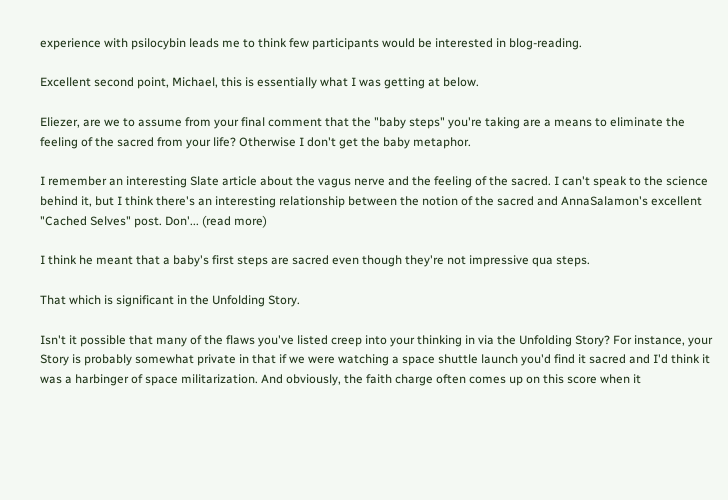experience with psilocybin leads me to think few participants would be interested in blog-reading.

Excellent second point, Michael, this is essentially what I was getting at below.

Eliezer, are we to assume from your final comment that the "baby steps" you're taking are a means to eliminate the feeling of the sacred from your life? Otherwise I don't get the baby metaphor.

I remember an interesting Slate article about the vagus nerve and the feeling of the sacred. I can't speak to the science behind it, but I think there's an interesting relationship between the notion of the sacred and AnnaSalamon's excellent "Cached Selves" post. Don'... (read more)

I think he meant that a baby's first steps are sacred even though they're not impressive qua steps.

That which is significant in the Unfolding Story.

Isn't it possible that many of the flaws you've listed creep into your thinking in via the Unfolding Story? For instance, your Story is probably somewhat private in that if we were watching a space shuttle launch you'd find it sacred and I'd think it was a harbinger of space militarization. And obviously, the faith charge often comes up on this score when it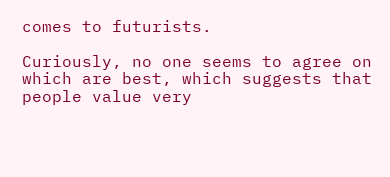comes to futurists.

Curiously, no one seems to agree on which are best, which suggests that people value very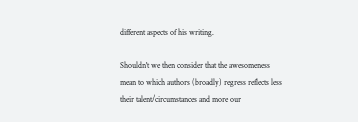different aspects of his writing.

Shouldn't we then consider that the awesomeness mean to which authors (broadly) regress reflects less their talent/circumstances and more our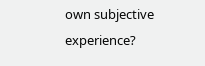own subjective experience?